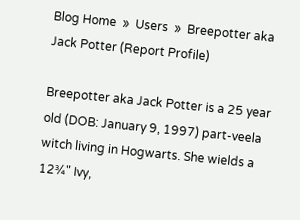Blog Home  »  Users  »  Breepotter aka Jack Potter (Report Profile)

Breepotter aka Jack Potter is a 25 year old (DOB: January 9, 1997) part-veela witch living in Hogwarts. She wields a 12¾" Ivy,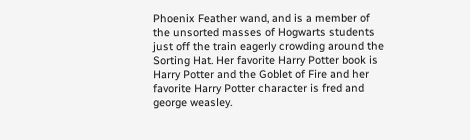Phoenix Feather wand, and is a member of the unsorted masses of Hogwarts students just off the train eagerly crowding around the Sorting Hat. Her favorite Harry Potter book is Harry Potter and the Goblet of Fire and her favorite Harry Potter character is fred and george weasley.